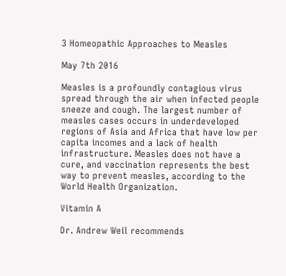3 Homeopathic Approaches to Measles

May 7th 2016

Measles is a profoundly contagious virus spread through the air when infected people sneeze and cough. The largest number of measles cases occurs in underdeveloped regions of Asia and Africa that have low per capita incomes and a lack of health infrastructure. Measles does not have a cure, and vaccination represents the best way to prevent measles, according to the World Health Organization.

Vitamin A

Dr. Andrew Weil recommends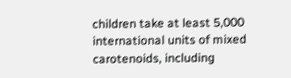children take at least 5,000 international units of mixed carotenoids, including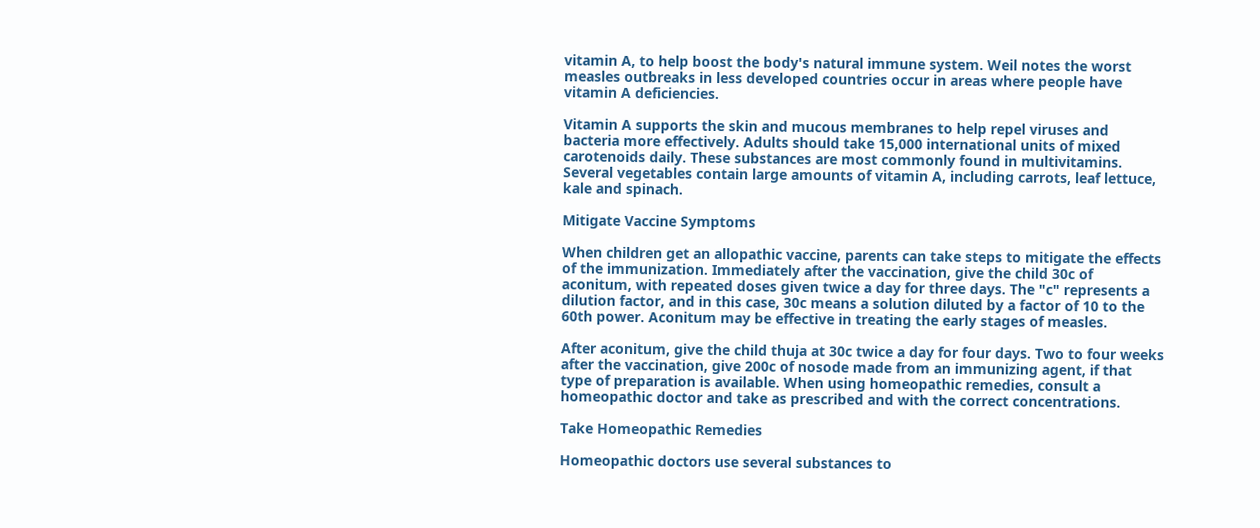vitamin A, to help boost the body's natural immune system. Weil notes the worst measles outbreaks in less developed countries occur in areas where people have vitamin A deficiencies.

Vitamin A supports the skin and mucous membranes to help repel viruses and bacteria more effectively. Adults should take 15,000 international units of mixed carotenoids daily. These substances are most commonly found in multivitamins. Several vegetables contain large amounts of vitamin A, including carrots, leaf lettuce, kale and spinach.

Mitigate Vaccine Symptoms

When children get an allopathic vaccine, parents can take steps to mitigate the effects of the immunization. Immediately after the vaccination, give the child 30c of aconitum, with repeated doses given twice a day for three days. The "c" represents a dilution factor, and in this case, 30c means a solution diluted by a factor of 10 to the 60th power. Aconitum may be effective in treating the early stages of measles.

After aconitum, give the child thuja at 30c twice a day for four days. Two to four weeks after the vaccination, give 200c of nosode made from an immunizing agent, if that type of preparation is available. When using homeopathic remedies, consult a homeopathic doctor and take as prescribed and with the correct concentrations.

Take Homeopathic Remedies

Homeopathic doctors use several substances to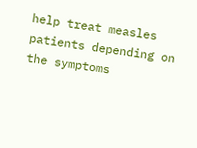help treat measles patients depending on the symptoms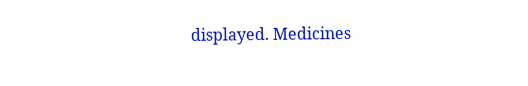displayed. Medicines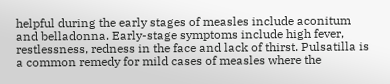helpful during the early stages of measles include aconitum and belladonna. Early-stage symptoms include high fever, restlessness, redness in the face and lack of thirst. Pulsatilla is a common remedy for mild cases of measles where the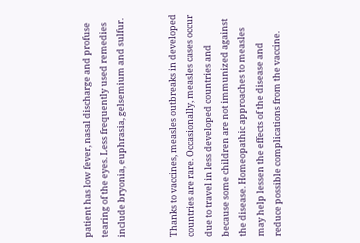patient has low fever, nasal discharge and profuse tearing of the eyes. Less frequently used remedies include bryonia, euphrasia, gelsemium and sulfur.


Thanks to vaccines, measles outbreaks in developed countries are rare. Occasionally, measles cases occur due to travel in less developed countries and because some children are not immunized against the disease. Homeopathic approaches to measles may help lessen the effects of the disease and reduce possible complications from the vaccine.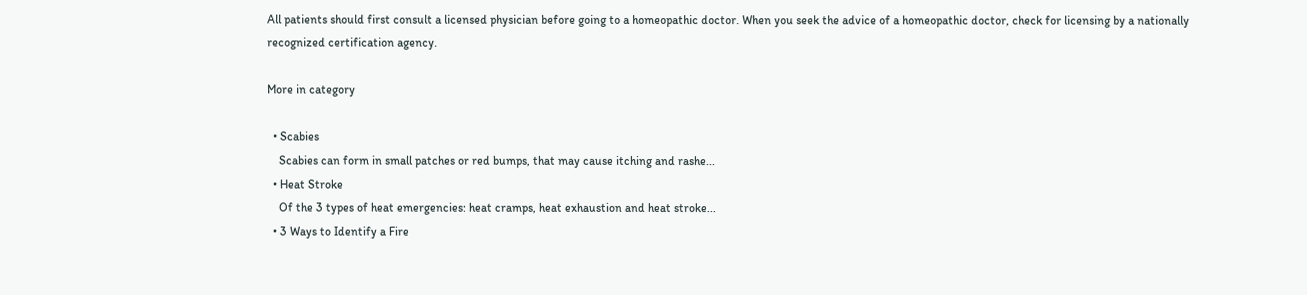All patients should first consult a licensed physician before going to a homeopathic doctor. When you seek the advice of a homeopathic doctor, check for licensing by a nationally recognized certification agency.

More in category

  • Scabies
    Scabies can form in small patches or red bumps, that may cause itching and rashe...
  • Heat Stroke
    Of the 3 types of heat emergencies: heat cramps, heat exhaustion and heat stroke...
  • 3 Ways to Identify a Fire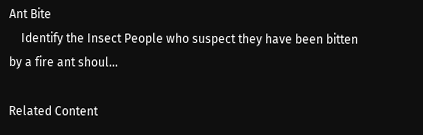Ant Bite
    Identify the Insect People who suspect they have been bitten by a fire ant shoul...

Related Content